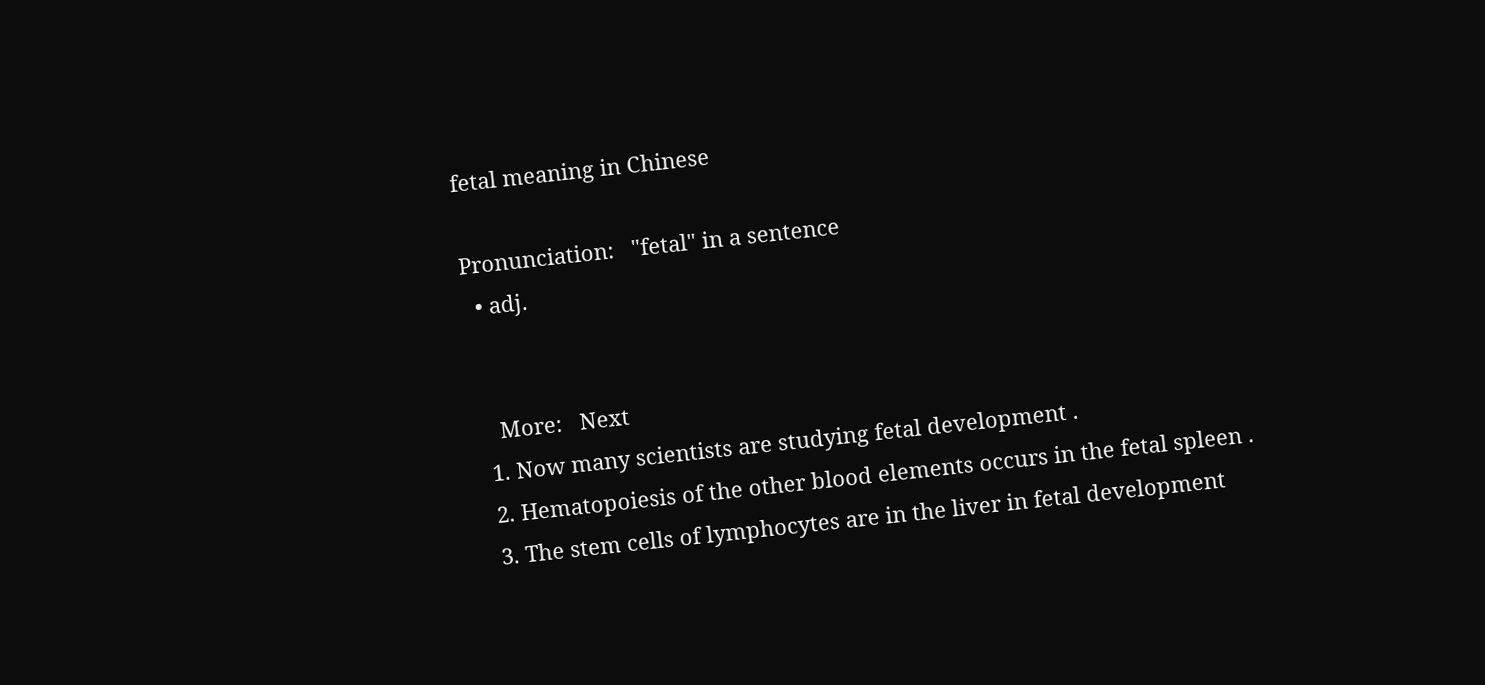fetal meaning in Chinese

Pronunciation:   "fetal" in a sentence
  • adj.


    More:   Next
  1. Now many scientists are studying fetal development .
  2. Hematopoiesis of the other blood elements occurs in the fetal spleen .
  3. The stem cells of lymphocytes are in the liver in fetal development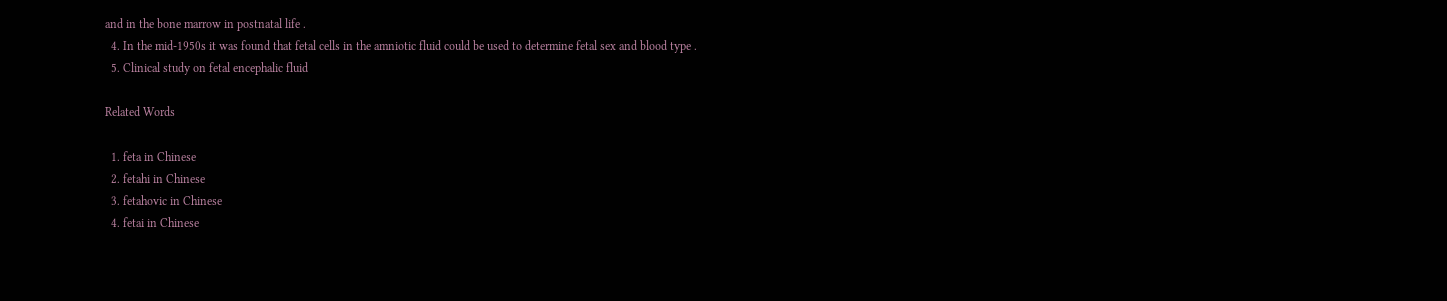and in the bone marrow in postnatal life .
  4. In the mid-1950s it was found that fetal cells in the amniotic fluid could be used to determine fetal sex and blood type .
  5. Clinical study on fetal encephalic fluid

Related Words

  1. feta in Chinese
  2. fetahi in Chinese
  3. fetahovic in Chinese
  4. fetai in Chinese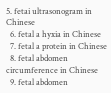5. fetai ultrasonogram in Chinese
  6. fetal a hyxia in Chinese
  7. fetal a protein in Chinese
  8. fetal abdomen circumference in Chinese
  9. fetal abdomen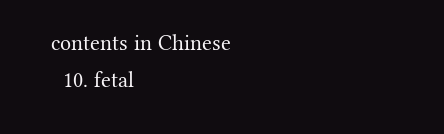contents in Chinese
  10. fetal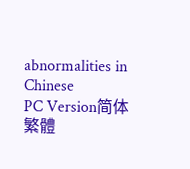abnormalities in Chinese
PC Version简体繁體